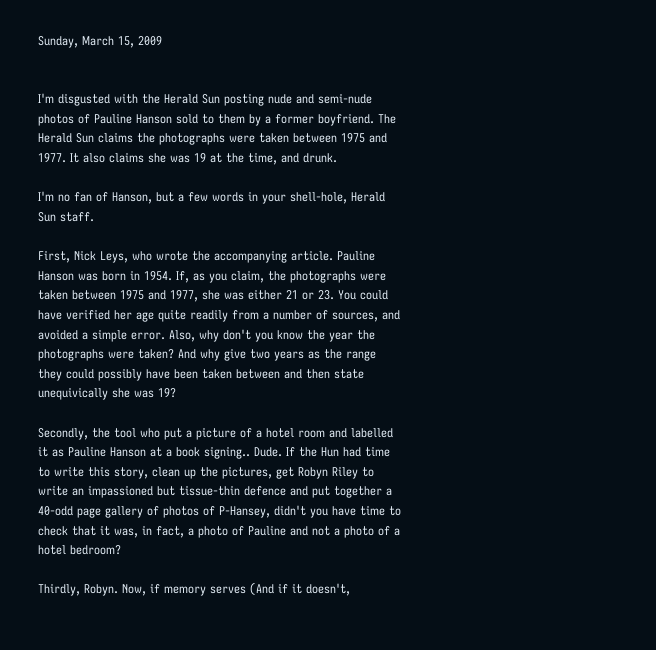Sunday, March 15, 2009


I'm disgusted with the Herald Sun posting nude and semi-nude photos of Pauline Hanson sold to them by a former boyfriend. The Herald Sun claims the photographs were taken between 1975 and 1977. It also claims she was 19 at the time, and drunk.

I'm no fan of Hanson, but a few words in your shell-hole, Herald Sun staff.

First, Nick Leys, who wrote the accompanying article. Pauline Hanson was born in 1954. If, as you claim, the photographs were taken between 1975 and 1977, she was either 21 or 23. You could have verified her age quite readily from a number of sources, and avoided a simple error. Also, why don't you know the year the photographs were taken? And why give two years as the range they could possibly have been taken between and then state unequivically she was 19?

Secondly, the tool who put a picture of a hotel room and labelled it as Pauline Hanson at a book signing.. Dude. If the Hun had time to write this story, clean up the pictures, get Robyn Riley to write an impassioned but tissue-thin defence and put together a 40-odd page gallery of photos of P-Hansey, didn't you have time to check that it was, in fact, a photo of Pauline and not a photo of a hotel bedroom?

Thirdly, Robyn. Now, if memory serves (And if it doesn't,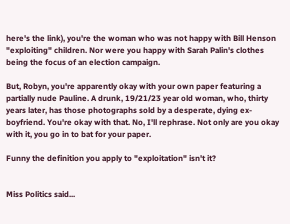here's the link), you're the woman who was not happy with Bill Henson "exploiting" children. Nor were you happy with Sarah Palin's clothes being the focus of an election campaign.

But, Robyn, you're apparently okay with your own paper featuring a partially nude Pauline. A drunk, 19/21/23 year old woman, who, thirty years later, has those photographs sold by a desperate, dying ex-boyfriend. You're okay with that. No, I'll rephrase. Not only are you okay with it, you go in to bat for your paper.

Funny the definition you apply to "exploitation" isn't it?


Miss Politics said...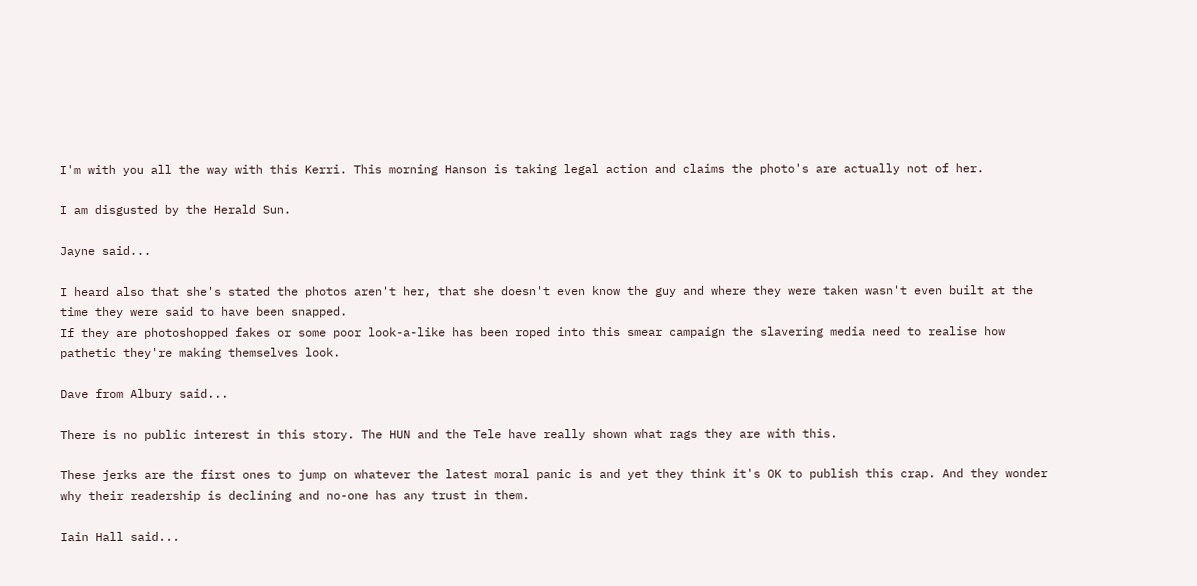I'm with you all the way with this Kerri. This morning Hanson is taking legal action and claims the photo's are actually not of her.

I am disgusted by the Herald Sun.

Jayne said...

I heard also that she's stated the photos aren't her, that she doesn't even know the guy and where they were taken wasn't even built at the time they were said to have been snapped.
If they are photoshopped fakes or some poor look-a-like has been roped into this smear campaign the slavering media need to realise how pathetic they're making themselves look.

Dave from Albury said...

There is no public interest in this story. The HUN and the Tele have really shown what rags they are with this.

These jerks are the first ones to jump on whatever the latest moral panic is and yet they think it's OK to publish this crap. And they wonder why their readership is declining and no-one has any trust in them.

Iain Hall said...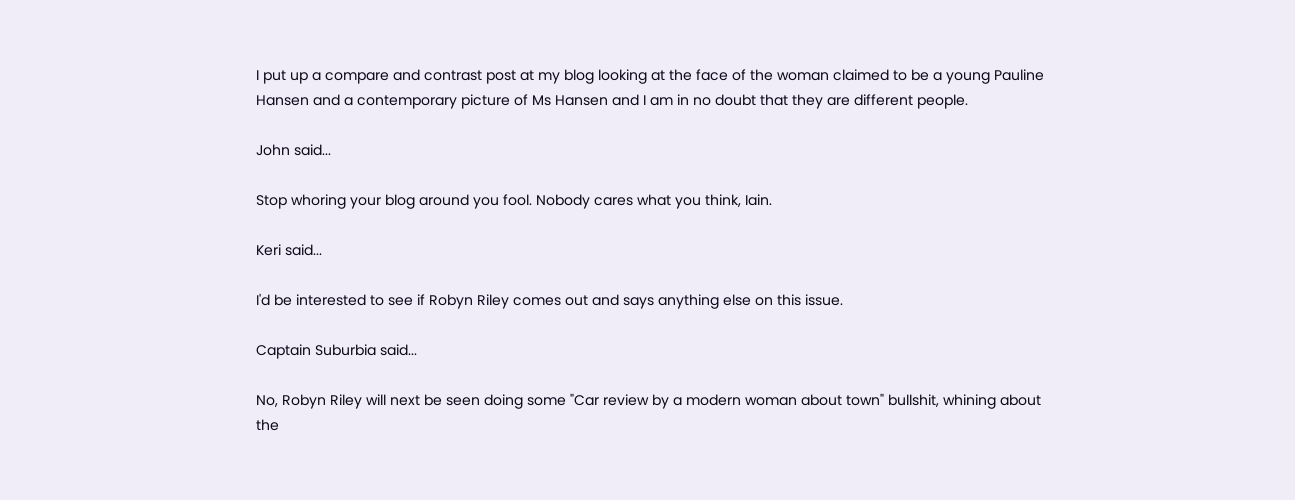I put up a compare and contrast post at my blog looking at the face of the woman claimed to be a young Pauline Hansen and a contemporary picture of Ms Hansen and I am in no doubt that they are different people.

John said...

Stop whoring your blog around you fool. Nobody cares what you think, Iain.

Keri said...

I'd be interested to see if Robyn Riley comes out and says anything else on this issue.

Captain Suburbia said...

No, Robyn Riley will next be seen doing some "Car review by a modern woman about town" bullshit, whining about the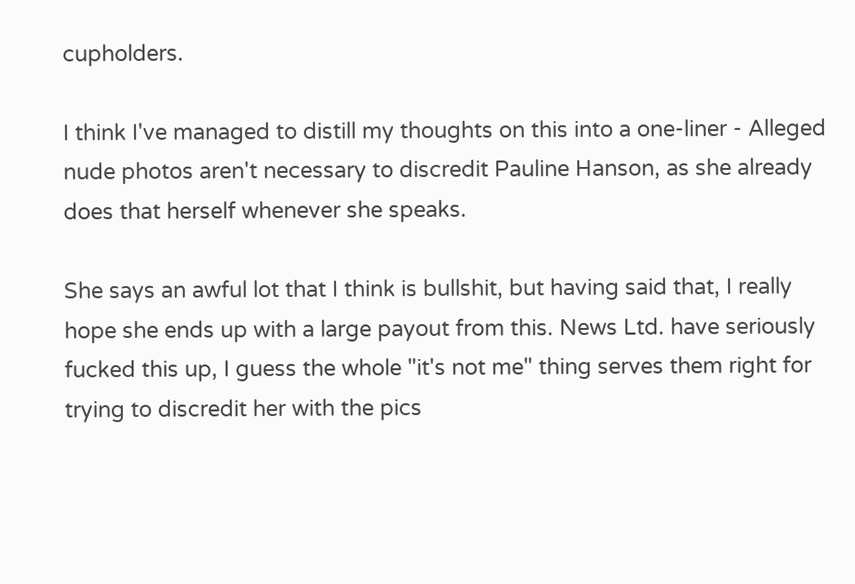cupholders.

I think I've managed to distill my thoughts on this into a one-liner - Alleged nude photos aren't necessary to discredit Pauline Hanson, as she already does that herself whenever she speaks.

She says an awful lot that I think is bullshit, but having said that, I really hope she ends up with a large payout from this. News Ltd. have seriously fucked this up, I guess the whole "it's not me" thing serves them right for trying to discredit her with the pics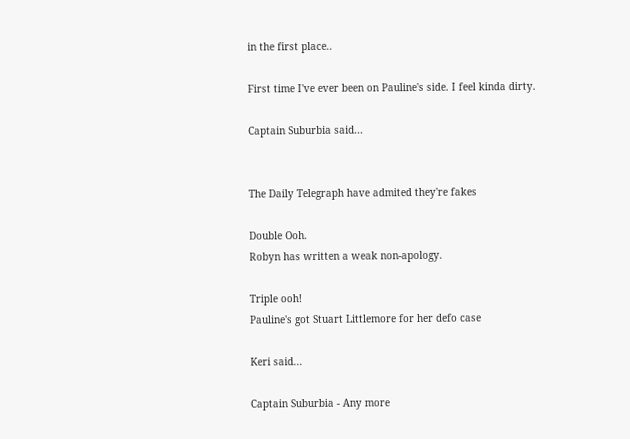in the first place..

First time I've ever been on Pauline's side. I feel kinda dirty.

Captain Suburbia said...


The Daily Telegraph have admited they're fakes

Double Ooh.
Robyn has written a weak non-apology.

Triple ooh!
Pauline's got Stuart Littlemore for her defo case

Keri said...

Captain Suburbia - Any more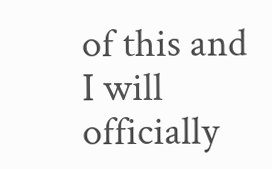of this and I will officially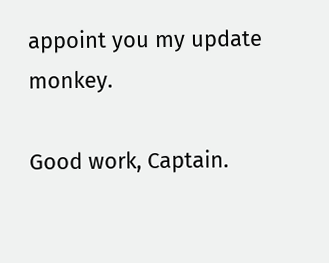appoint you my update monkey.

Good work, Captain.